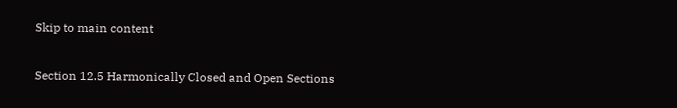Skip to main content

Section 12.5 Harmonically Closed and Open Sections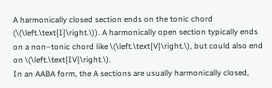A harmonically closed section ends on the tonic chord (\(\left.\text{I}\right.\)). A harmonically open section typically ends on a non–tonic chord like \(\left.\text{V}\right.\), but could also end on \(\left.\text{IV}\right.\).
In an AABA form, the A sections are usually harmonically closed,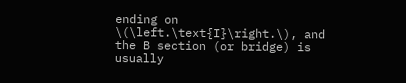ending on \(\left.\text{I}\right.\), and the B section (or bridge) is usually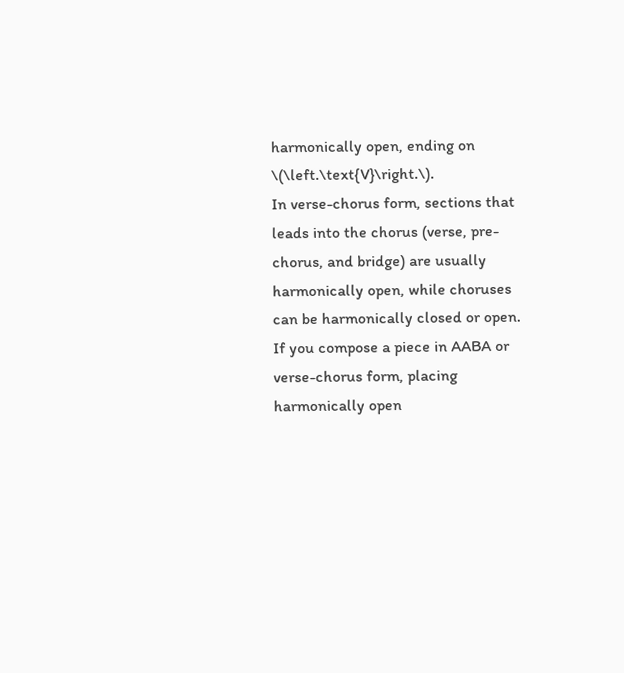harmonically open, ending on \(\left.\text{V}\right.\).
In verse-chorus form, sections that leads into the chorus (verse, pre-chorus, and bridge) are usually harmonically open, while choruses can be harmonically closed or open.
If you compose a piece in AABA or verse-chorus form, placing harmonically open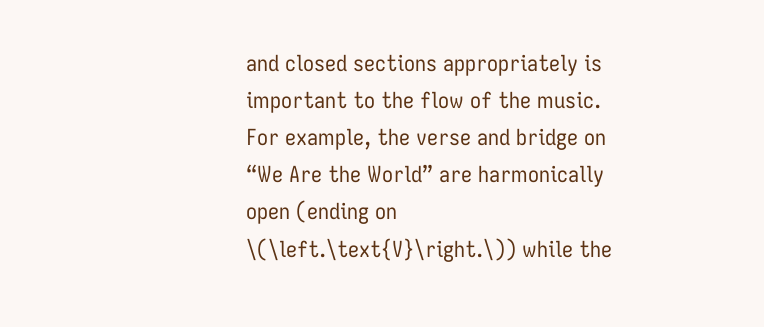and closed sections appropriately is important to the flow of the music.
For example, the verse and bridge on “We Are the World” are harmonically open (ending on \(\left.\text{V}\right.\)) while the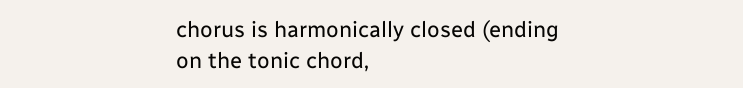chorus is harmonically closed (ending on the tonic chord,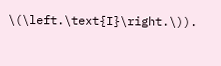\(\left.\text{I}\right.\)).